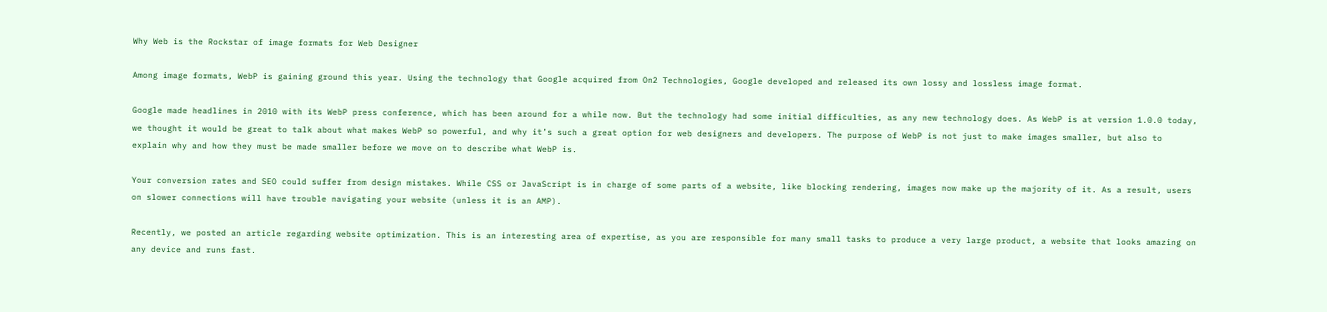Why Web is the Rockstar of image formats for Web Designer

Among image formats, WebP is gaining ground this year. Using the technology that Google acquired from On2 Technologies, Google developed and released its own lossy and lossless image format.

Google made headlines in 2010 with its WebP press conference, which has been around for a while now. But the technology had some initial difficulties, as any new technology does. As WebP is at version 1.0.0 today, we thought it would be great to talk about what makes WebP so powerful, and why it’s such a great option for web designers and developers. The purpose of WebP is not just to make images smaller, but also to explain why and how they must be made smaller before we move on to describe what WebP is.

Your conversion rates and SEO could suffer from design mistakes. While CSS or JavaScript is in charge of some parts of a website, like blocking rendering, images now make up the majority of it. As a result, users on slower connections will have trouble navigating your website (unless it is an AMP).

Recently, we posted an article regarding website optimization. This is an interesting area of expertise, as you are responsible for many small tasks to produce a very large product, a website that looks amazing on any device and runs fast.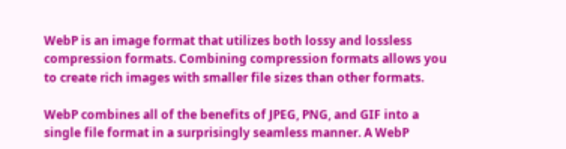WebP is an image format that utilizes both lossy and lossless compression formats. Combining compression formats allows you to create rich images with smaller file sizes than other formats.

WebP combines all of the benefits of JPEG, PNG, and GIF into a single file format in a surprisingly seamless manner. A WebP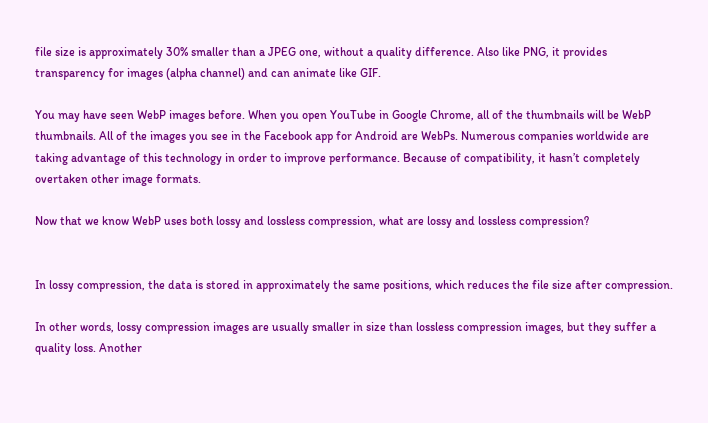file size is approximately 30% smaller than a JPEG one, without a quality difference. Also like PNG, it provides transparency for images (alpha channel) and can animate like GIF.

You may have seen WebP images before. When you open YouTube in Google Chrome, all of the thumbnails will be WebP thumbnails. All of the images you see in the Facebook app for Android are WebPs. Numerous companies worldwide are taking advantage of this technology in order to improve performance. Because of compatibility, it hasn’t completely overtaken other image formats.

Now that we know WebP uses both lossy and lossless compression, what are lossy and lossless compression?


In lossy compression, the data is stored in approximately the same positions, which reduces the file size after compression.

In other words, lossy compression images are usually smaller in size than lossless compression images, but they suffer a quality loss. Another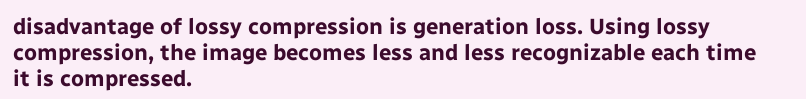disadvantage of lossy compression is generation loss. Using lossy compression, the image becomes less and less recognizable each time it is compressed.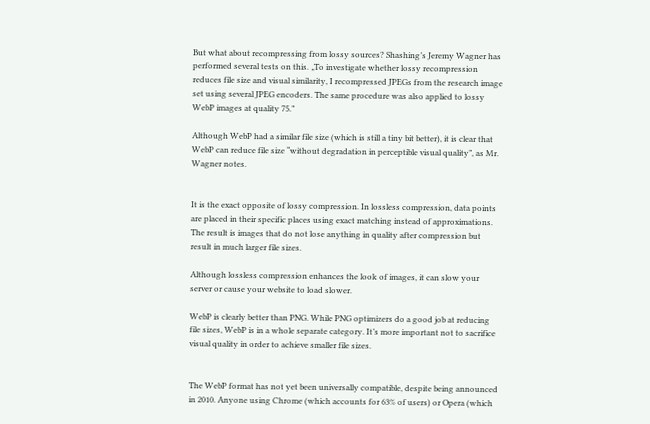But what about recompressing from lossy sources? Shashing’s Jeremy Wagner has performed several tests on this. „To investigate whether lossy recompression reduces file size and visual similarity, I recompressed JPEGs from the research image set using several JPEG encoders. The same procedure was also applied to lossy WebP images at quality 75.”

Although WebP had a similar file size (which is still a tiny bit better), it is clear that WebP can reduce file size “without degradation in perceptible visual quality”, as Mr. Wagner notes.


It is the exact opposite of lossy compression. In lossless compression, data points are placed in their specific places using exact matching instead of approximations. The result is images that do not lose anything in quality after compression but result in much larger file sizes.

Although lossless compression enhances the look of images, it can slow your server or cause your website to load slower.

WebP is clearly better than PNG. While PNG optimizers do a good job at reducing file sizes, WebP is in a whole separate category. It’s more important not to sacrifice visual quality in order to achieve smaller file sizes.


The WebP format has not yet been universally compatible, despite being announced in 2010. Anyone using Chrome (which accounts for 63% of users) or Opera (which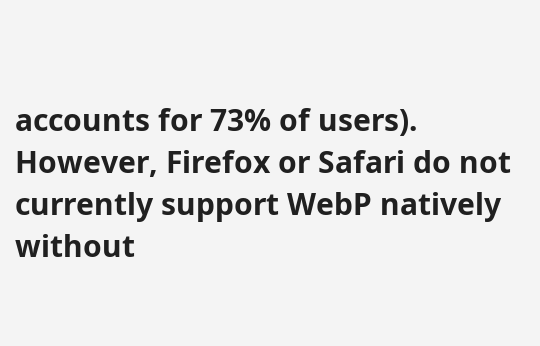accounts for 73% of users). However, Firefox or Safari do not currently support WebP natively without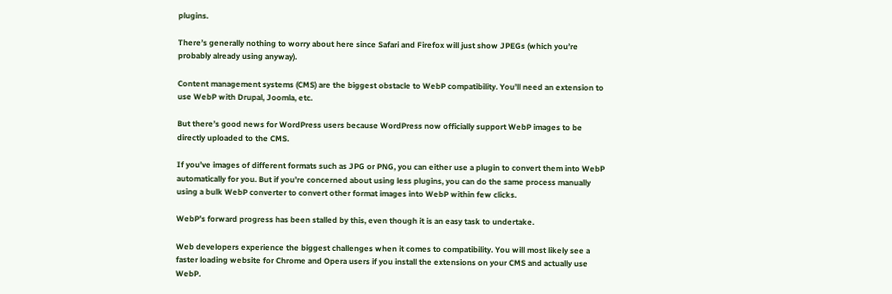plugins.

There’s generally nothing to worry about here since Safari and Firefox will just show JPEGs (which you’re probably already using anyway).

Content management systems (CMS) are the biggest obstacle to WebP compatibility. You’ll need an extension to use WebP with Drupal, Joomla, etc.

But there’s good news for WordPress users because WordPress now officially support WebP images to be directly uploaded to the CMS.

If you’ve images of different formats such as JPG or PNG, you can either use a plugin to convert them into WebP automatically for you. But if you’re concerned about using less plugins, you can do the same process manually using a bulk WebP converter to convert other format images into WebP within few clicks.

WebP’s forward progress has been stalled by this, even though it is an easy task to undertake.

Web developers experience the biggest challenges when it comes to compatibility. You will most likely see a faster loading website for Chrome and Opera users if you install the extensions on your CMS and actually use WebP.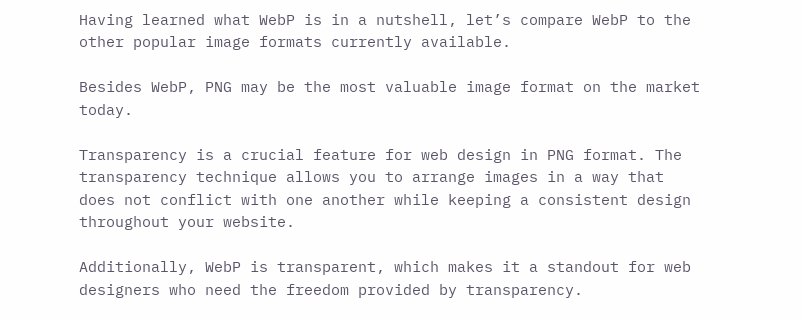Having learned what WebP is in a nutshell, let’s compare WebP to the other popular image formats currently available.

Besides WebP, PNG may be the most valuable image format on the market today.

Transparency is a crucial feature for web design in PNG format. The transparency technique allows you to arrange images in a way that does not conflict with one another while keeping a consistent design throughout your website.

Additionally, WebP is transparent, which makes it a standout for web designers who need the freedom provided by transparency.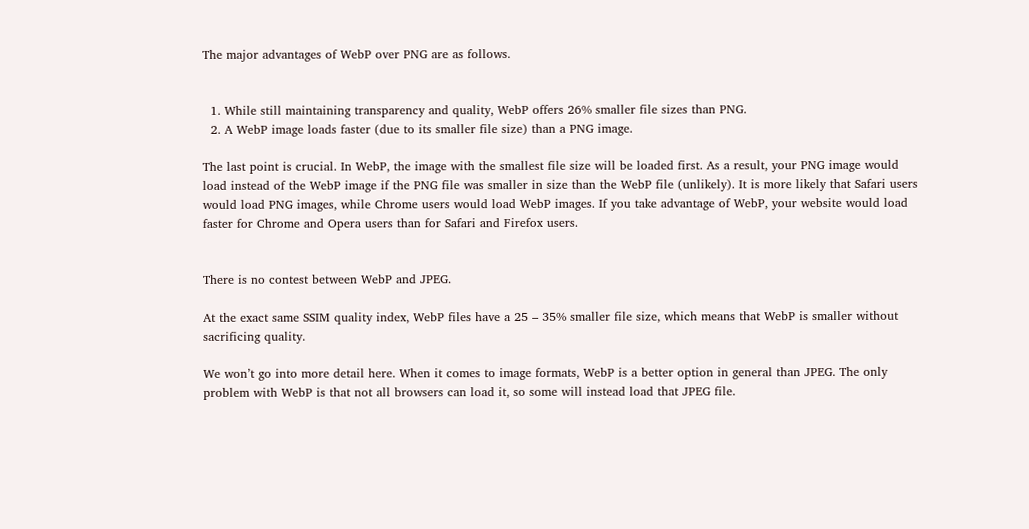The major advantages of WebP over PNG are as follows.


  1. While still maintaining transparency and quality, WebP offers 26% smaller file sizes than PNG.
  2. A WebP image loads faster (due to its smaller file size) than a PNG image.

The last point is crucial. In WebP, the image with the smallest file size will be loaded first. As a result, your PNG image would load instead of the WebP image if the PNG file was smaller in size than the WebP file (unlikely). It is more likely that Safari users would load PNG images, while Chrome users would load WebP images. If you take advantage of WebP, your website would load faster for Chrome and Opera users than for Safari and Firefox users.


There is no contest between WebP and JPEG.

At the exact same SSIM quality index, WebP files have a 25 – 35% smaller file size, which means that WebP is smaller without sacrificing quality.

We won’t go into more detail here. When it comes to image formats, WebP is a better option in general than JPEG. The only problem with WebP is that not all browsers can load it, so some will instead load that JPEG file.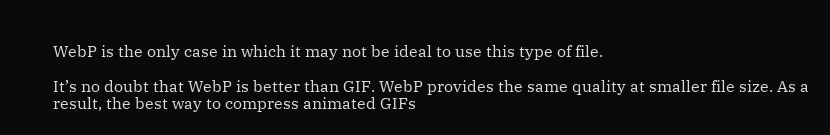WebP is the only case in which it may not be ideal to use this type of file.

It’s no doubt that WebP is better than GIF. WebP provides the same quality at smaller file size. As a result, the best way to compress animated GIFs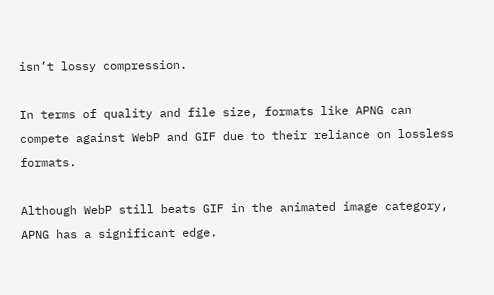isn’t lossy compression.

In terms of quality and file size, formats like APNG can compete against WebP and GIF due to their reliance on lossless formats.

Although WebP still beats GIF in the animated image category, APNG has a significant edge.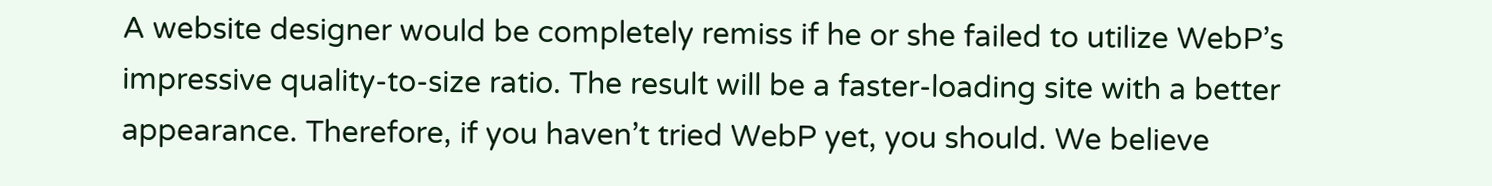A website designer would be completely remiss if he or she failed to utilize WebP’s impressive quality-to-size ratio. The result will be a faster-loading site with a better appearance. Therefore, if you haven’t tried WebP yet, you should. We believe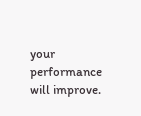your performance will improve.